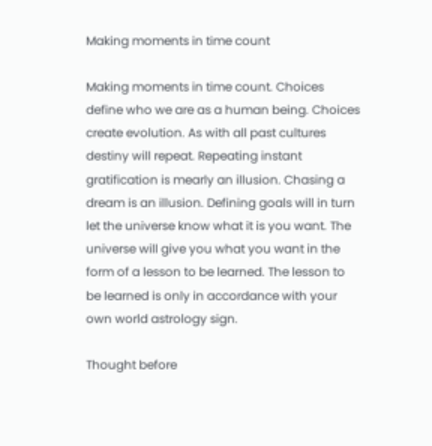Making moments in time count

Making moments in time count. Choices define who we are as a human being. Choices create evolution. As with all past cultures destiny will repeat. Repeating instant gratification is mearly an illusion. Chasing a dream is an illusion. Defining goals will in turn let the universe know what it is you want. The universe will give you what you want in the form of a lesson to be learned. The lesson to be learned is only in accordance with your own world astrology sign.

Thought before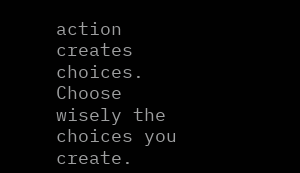action creates choices. Choose wisely the choices you create.